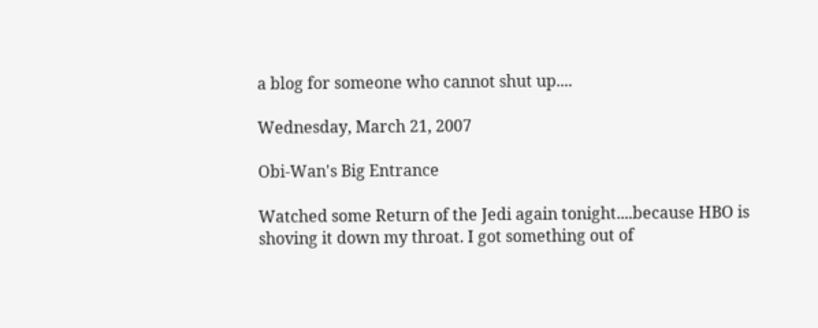a blog for someone who cannot shut up....

Wednesday, March 21, 2007

Obi-Wan's Big Entrance

Watched some Return of the Jedi again tonight....because HBO is shoving it down my throat. I got something out of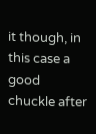it though, in this case a good chuckle after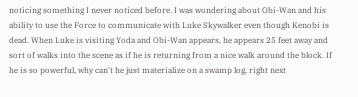noticing something I never noticed before. I was wondering about Obi-Wan and his ability to use the Force to communicate with Luke Skywalker even though Kenobi is dead. When Luke is visiting Yoda and Obi-Wan appears, he appears 25 feet away and sort of walks into the scene as if he is returning from a nice walk around the block. If he is so powerful, why can't he just materialize on a swamp log, right next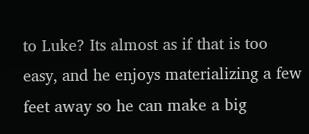to Luke? Its almost as if that is too easy, and he enjoys materializing a few feet away so he can make a big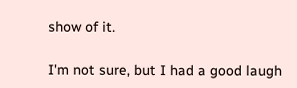show of it.

I'm not sure, but I had a good laugh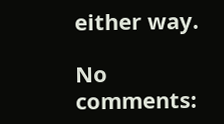either way.

No comments: